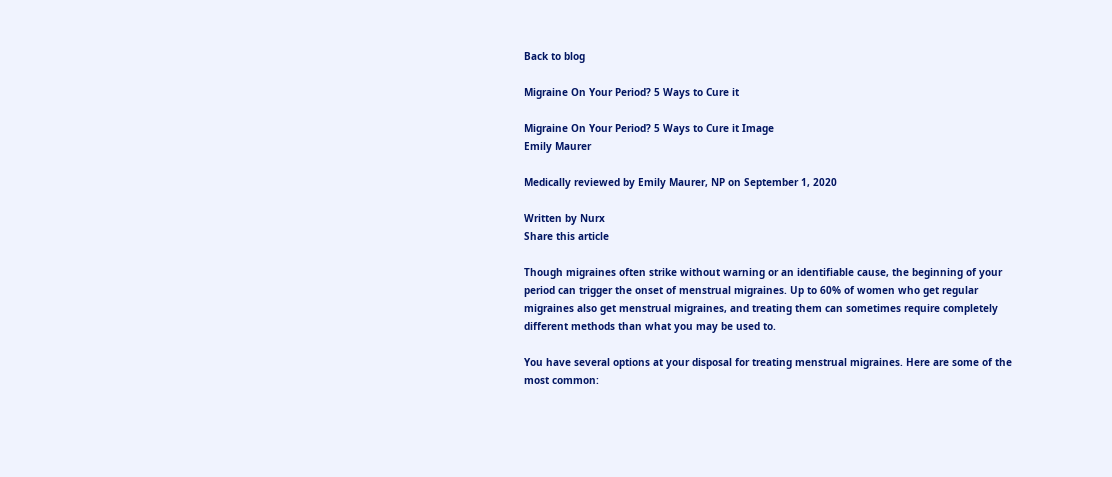Back to blog

Migraine On Your Period? 5 Ways to Cure it

Migraine On Your Period? 5 Ways to Cure it Image
Emily Maurer

Medically reviewed by Emily Maurer, NP on September 1, 2020

Written by Nurx
Share this article

Though migraines often strike without warning or an identifiable cause, the beginning of your period can trigger the onset of menstrual migraines. Up to 60% of women who get regular migraines also get menstrual migraines, and treating them can sometimes require completely different methods than what you may be used to.

You have several options at your disposal for treating menstrual migraines. Here are some of the most common: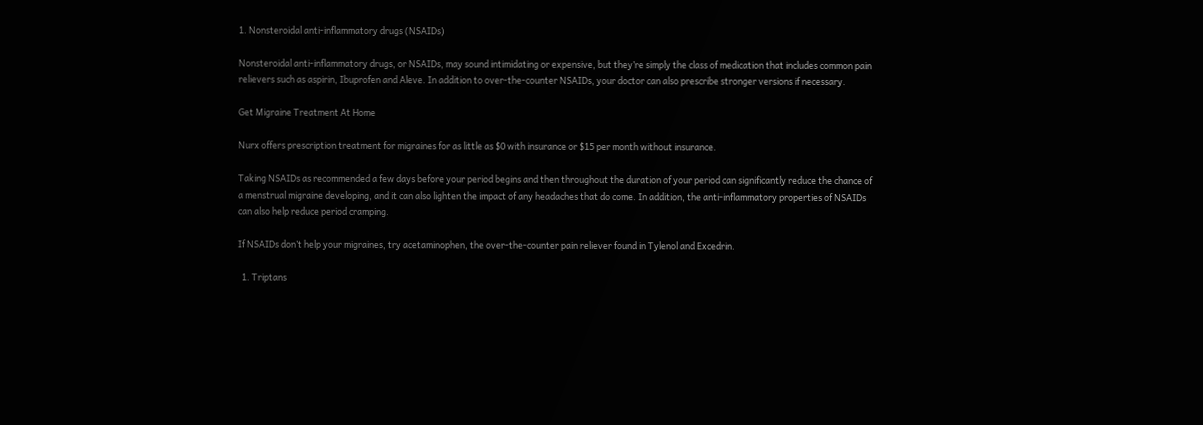1. Nonsteroidal anti-inflammatory drugs (NSAIDs)

Nonsteroidal anti-inflammatory drugs, or NSAIDs, may sound intimidating or expensive, but they’re simply the class of medication that includes common pain relievers such as aspirin, Ibuprofen and Aleve. In addition to over-the-counter NSAIDs, your doctor can also prescribe stronger versions if necessary.

Get Migraine Treatment At Home

Nurx offers prescription treatment for migraines for as little as $0 with insurance or $15 per month without insurance.

Taking NSAIDs as recommended a few days before your period begins and then throughout the duration of your period can significantly reduce the chance of a menstrual migraine developing, and it can also lighten the impact of any headaches that do come. In addition, the anti-inflammatory properties of NSAIDs can also help reduce period cramping.

If NSAIDs don’t help your migraines, try acetaminophen, the over-the-counter pain reliever found in Tylenol and Excedrin.

  1. Triptans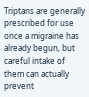Triptans are generally prescribed for use once a migraine has already begun, but careful intake of them can actually prevent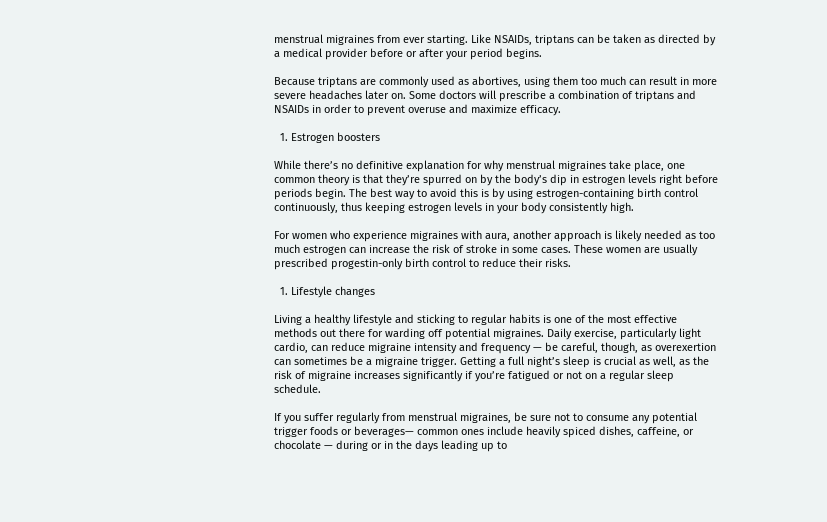menstrual migraines from ever starting. Like NSAIDs, triptans can be taken as directed by a medical provider before or after your period begins.

Because triptans are commonly used as abortives, using them too much can result in more severe headaches later on. Some doctors will prescribe a combination of triptans and NSAIDs in order to prevent overuse and maximize efficacy.

  1. Estrogen boosters

While there’s no definitive explanation for why menstrual migraines take place, one common theory is that they’re spurred on by the body’s dip in estrogen levels right before periods begin. The best way to avoid this is by using estrogen-containing birth control continuously, thus keeping estrogen levels in your body consistently high.

For women who experience migraines with aura, another approach is likely needed as too much estrogen can increase the risk of stroke in some cases. These women are usually prescribed progestin-only birth control to reduce their risks.

  1. Lifestyle changes

Living a healthy lifestyle and sticking to regular habits is one of the most effective methods out there for warding off potential migraines. Daily exercise, particularly light cardio, can reduce migraine intensity and frequency — be careful, though, as overexertion can sometimes be a migraine trigger. Getting a full night’s sleep is crucial as well, as the risk of migraine increases significantly if you’re fatigued or not on a regular sleep schedule.

If you suffer regularly from menstrual migraines, be sure not to consume any potential trigger foods or beverages— common ones include heavily spiced dishes, caffeine, or chocolate — during or in the days leading up to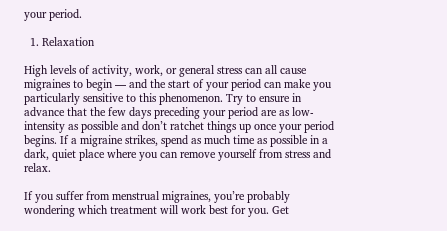your period.

  1. Relaxation

High levels of activity, work, or general stress can all cause migraines to begin — and the start of your period can make you particularly sensitive to this phenomenon. Try to ensure in advance that the few days preceding your period are as low-intensity as possible and don’t ratchet things up once your period begins. If a migraine strikes, spend as much time as possible in a dark, quiet place where you can remove yourself from stress and relax.

If you suffer from menstrual migraines, you’re probably wondering which treatment will work best for you. Get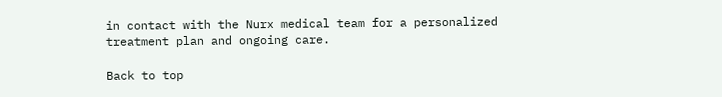in contact with the Nurx medical team for a personalized treatment plan and ongoing care.

Back to top